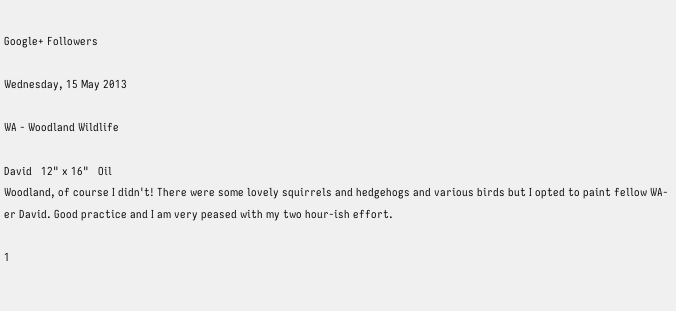Google+ Followers

Wednesday, 15 May 2013

WA - Woodland Wildlife

David   12" x 16"   Oil
Woodland, of course I didn't! There were some lovely squirrels and hedgehogs and various birds but I opted to paint fellow WA-er David. Good practice and I am very peased with my two hour-ish effort.

1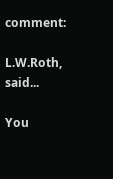comment:

L.W.Roth, said...

You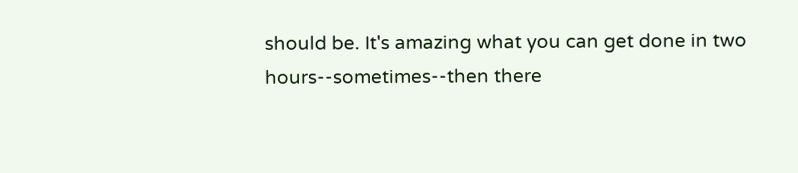should be. It's amazing what you can get done in two hours--sometimes--then there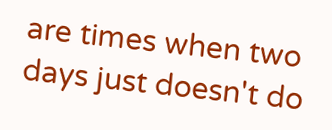are times when two days just doesn't do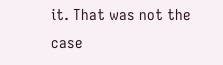it. That was not the case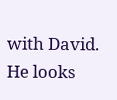with David. He looks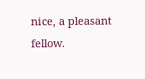nice, a pleasant fellow.